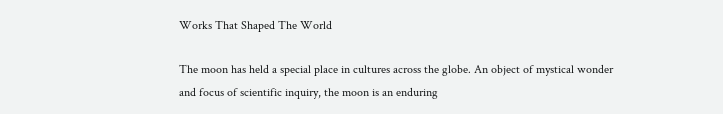Works That Shaped The World

The moon has held a special place in cultures across the globe. An object of mystical wonder and focus of scientific inquiry, the moon is an enduring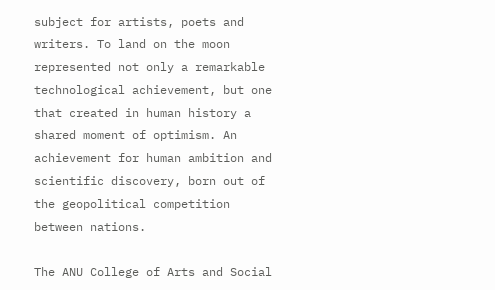subject for artists, poets and writers. To land on the moon represented not only a remarkable technological achievement, but one that created in human history a shared moment of optimism. An achievement for human ambition and scientific discovery, born out of the geopolitical competition between nations.

The ANU College of Arts and Social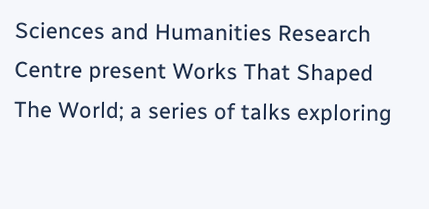Sciences and Humanities Research Centre present Works That Shaped The World; a series of talks exploring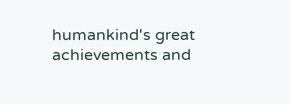humankind's great achievements and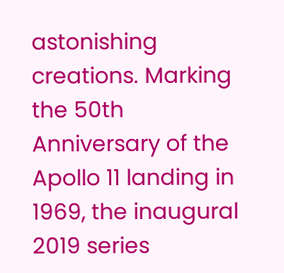astonishing creations. Marking the 50th Anniversary of the Apollo 11 landing in 1969, the inaugural 2019 series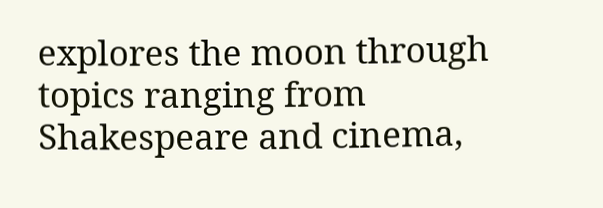explores the moon through topics ranging from Shakespeare and cinema,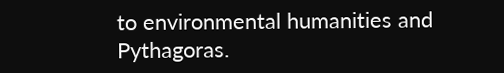to environmental humanities and Pythagoras.